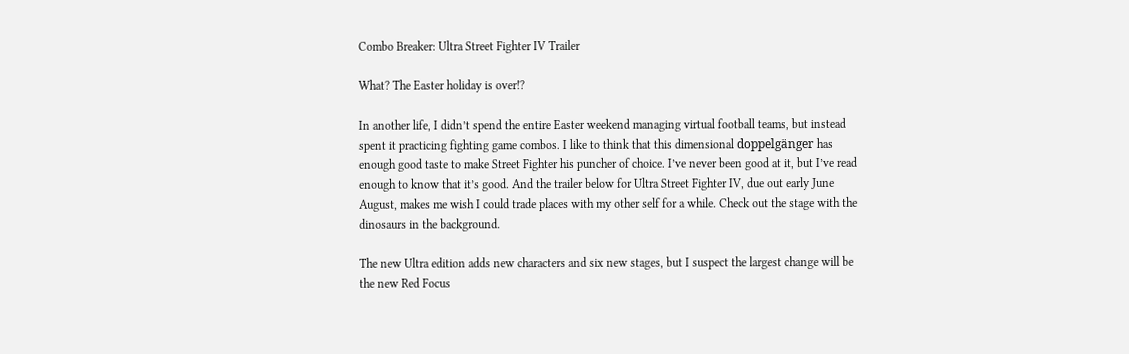Combo Breaker: Ultra Street Fighter IV Trailer

What? The Easter holiday is over!?

In another life, I didn’t spend the entire Easter weekend managing virtual football teams, but instead spent it practicing fighting game combos. I like to think that this dimensional doppelgänger has enough good taste to make Street Fighter his puncher of choice. I’ve never been good at it, but I’ve read enough to know that it’s good. And the trailer below for Ultra Street Fighter IV, due out early June August, makes me wish I could trade places with my other self for a while. Check out the stage with the dinosaurs in the background.

The new Ultra edition adds new characters and six new stages, but I suspect the largest change will be the new Red Focus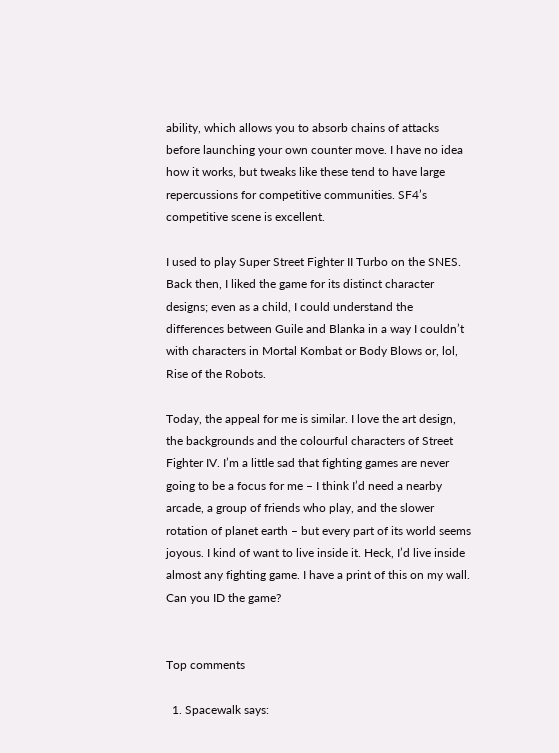ability, which allows you to absorb chains of attacks before launching your own counter move. I have no idea how it works, but tweaks like these tend to have large repercussions for competitive communities. SF4’s competitive scene is excellent.

I used to play Super Street Fighter II Turbo on the SNES. Back then, I liked the game for its distinct character designs; even as a child, I could understand the differences between Guile and Blanka in a way I couldn’t with characters in Mortal Kombat or Body Blows or, lol, Rise of the Robots.

Today, the appeal for me is similar. I love the art design, the backgrounds and the colourful characters of Street Fighter IV. I’m a little sad that fighting games are never going to be a focus for me – I think I’d need a nearby arcade, a group of friends who play, and the slower rotation of planet earth – but every part of its world seems joyous. I kind of want to live inside it. Heck, I’d live inside almost any fighting game. I have a print of this on my wall. Can you ID the game?


Top comments

  1. Spacewalk says: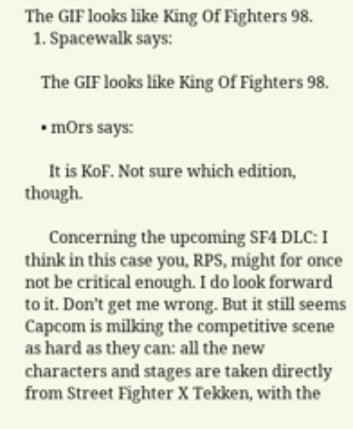The GIF looks like King Of Fighters 98.
  1. Spacewalk says:

    The GIF looks like King Of Fighters 98.

    • mOrs says:

      It is KoF. Not sure which edition, though.

      Concerning the upcoming SF4 DLC: I think in this case you, RPS, might for once not be critical enough. I do look forward to it. Don’t get me wrong. But it still seems Capcom is milking the competitive scene as hard as they can: all the new characters and stages are taken directly from Street Fighter X Tekken, with the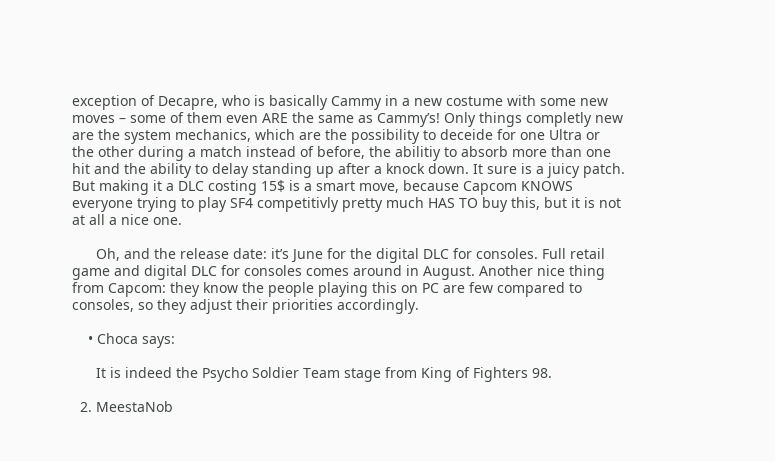exception of Decapre, who is basically Cammy in a new costume with some new moves – some of them even ARE the same as Cammy’s! Only things completly new are the system mechanics, which are the possibility to deceide for one Ultra or the other during a match instead of before, the abilitiy to absorb more than one hit and the ability to delay standing up after a knock down. It sure is a juicy patch. But making it a DLC costing 15$ is a smart move, because Capcom KNOWS everyone trying to play SF4 competitivly pretty much HAS TO buy this, but it is not at all a nice one.

      Oh, and the release date: it’s June for the digital DLC for consoles. Full retail game and digital DLC for consoles comes around in August. Another nice thing from Capcom: they know the people playing this on PC are few compared to consoles, so they adjust their priorities accordingly.

    • Choca says:

      It is indeed the Psycho Soldier Team stage from King of Fighters 98.

  2. MeestaNob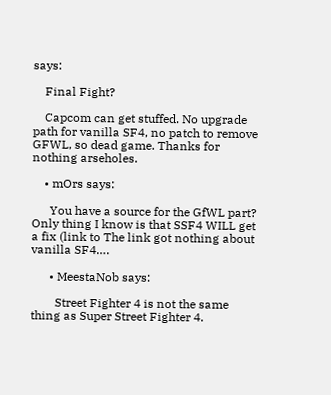says:

    Final Fight?

    Capcom can get stuffed. No upgrade path for vanilla SF4, no patch to remove GFWL, so dead game. Thanks for nothing arseholes.

    • mOrs says:

      You have a source for the GfWL part? Only thing I know is that SSF4 WILL get a fix (link to The link got nothing about vanilla SF4….

      • MeestaNob says:

        Street Fighter 4 is not the same thing as Super Street Fighter 4.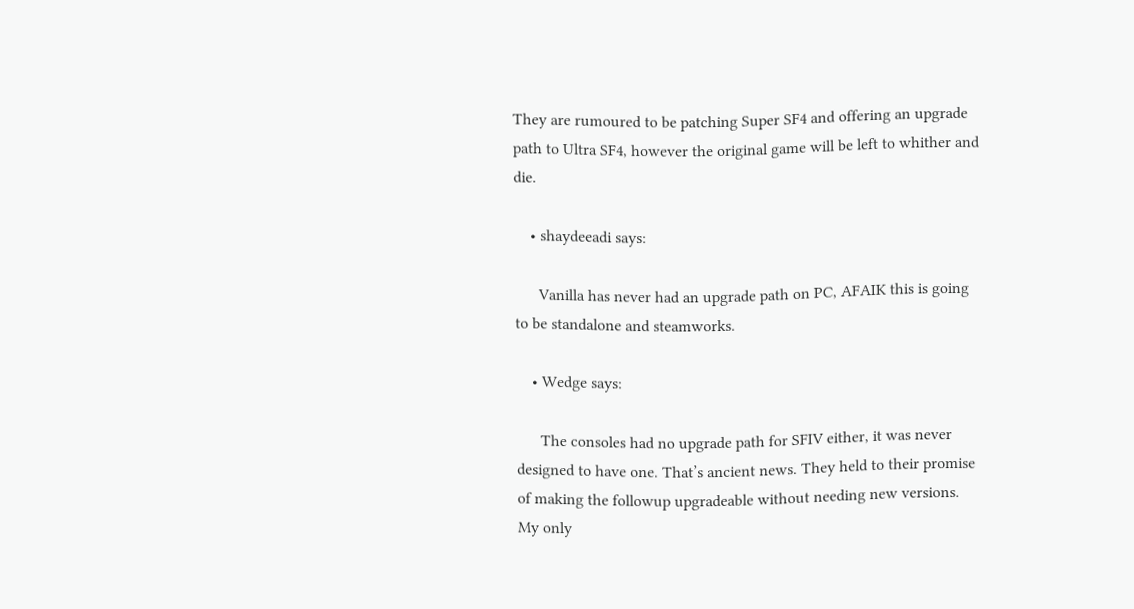They are rumoured to be patching Super SF4 and offering an upgrade path to Ultra SF4, however the original game will be left to whither and die.

    • shaydeeadi says:

      Vanilla has never had an upgrade path on PC, AFAIK this is going to be standalone and steamworks.

    • Wedge says:

      The consoles had no upgrade path for SFIV either, it was never designed to have one. That’s ancient news. They held to their promise of making the followup upgradeable without needing new versions. My only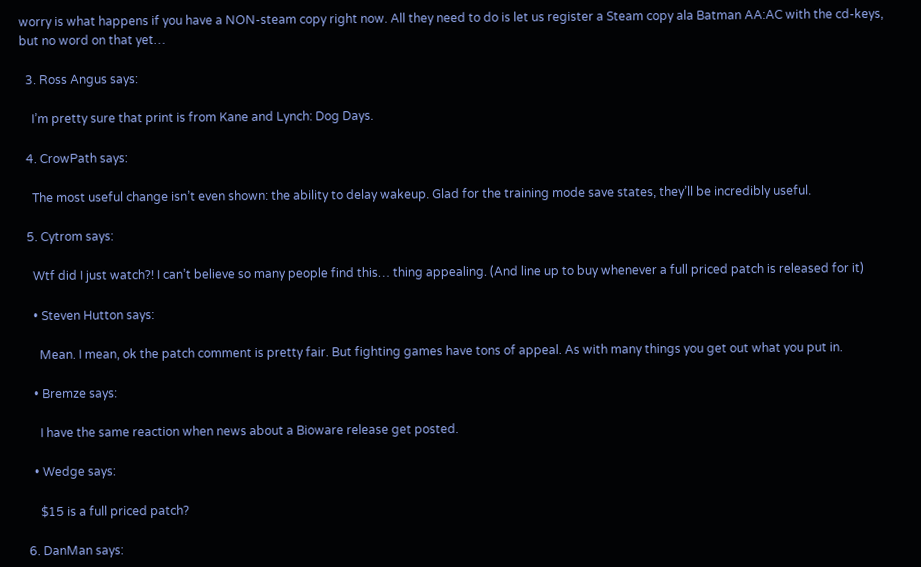worry is what happens if you have a NON-steam copy right now. All they need to do is let us register a Steam copy ala Batman AA:AC with the cd-keys, but no word on that yet…

  3. Ross Angus says:

    I’m pretty sure that print is from Kane and Lynch: Dog Days.

  4. CrowPath says:

    The most useful change isn’t even shown: the ability to delay wakeup. Glad for the training mode save states, they’ll be incredibly useful.

  5. Cytrom says:

    Wtf did I just watch?! I can’t believe so many people find this… thing appealing. (And line up to buy whenever a full priced patch is released for it)

    • Steven Hutton says:

      Mean. I mean, ok the patch comment is pretty fair. But fighting games have tons of appeal. As with many things you get out what you put in.

    • Bremze says:

      I have the same reaction when news about a Bioware release get posted.

    • Wedge says:

      $15 is a full priced patch?

  6. DanMan says: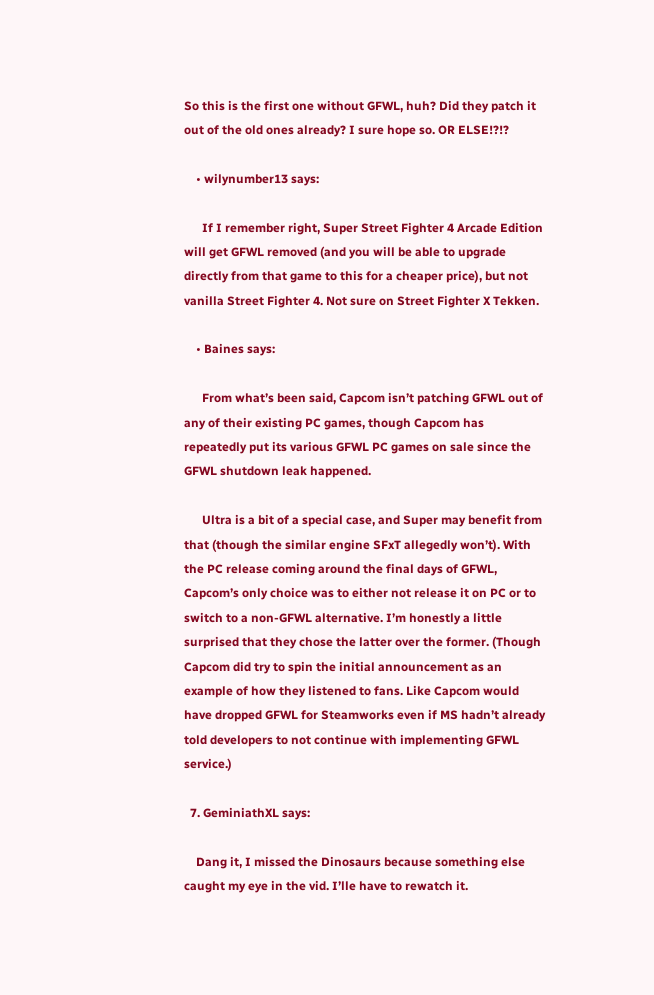So this is the first one without GFWL, huh? Did they patch it out of the old ones already? I sure hope so. OR ELSE!?!?

    • wilynumber13 says:

      If I remember right, Super Street Fighter 4 Arcade Edition will get GFWL removed (and you will be able to upgrade directly from that game to this for a cheaper price), but not vanilla Street Fighter 4. Not sure on Street Fighter X Tekken.

    • Baines says:

      From what’s been said, Capcom isn’t patching GFWL out of any of their existing PC games, though Capcom has repeatedly put its various GFWL PC games on sale since the GFWL shutdown leak happened.

      Ultra is a bit of a special case, and Super may benefit from that (though the similar engine SFxT allegedly won’t). With the PC release coming around the final days of GFWL, Capcom’s only choice was to either not release it on PC or to switch to a non-GFWL alternative. I’m honestly a little surprised that they chose the latter over the former. (Though Capcom did try to spin the initial announcement as an example of how they listened to fans. Like Capcom would have dropped GFWL for Steamworks even if MS hadn’t already told developers to not continue with implementing GFWL service.)

  7. GeminiathXL says:

    Dang it, I missed the Dinosaurs because something else caught my eye in the vid. I’lle have to rewatch it.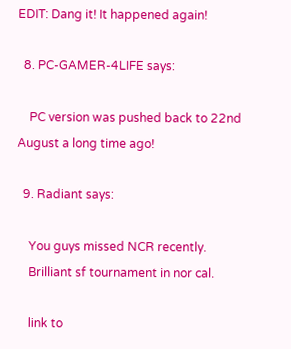EDIT: Dang it! It happened again!

  8. PC-GAMER-4LIFE says:

    PC version was pushed back to 22nd August a long time ago!

  9. Radiant says:

    You guys missed NCR recently.
    Brilliant sf tournament in nor cal.

    link to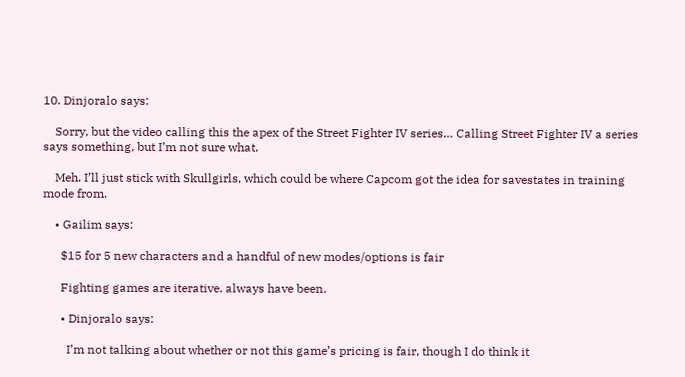10. Dinjoralo says:

    Sorry, but the video calling this the apex of the Street Fighter IV series… Calling Street Fighter IV a series says something, but I’m not sure what.

    Meh. I’ll just stick with Skullgirls, which could be where Capcom got the idea for savestates in training mode from.

    • Gailim says:

      $15 for 5 new characters and a handful of new modes/options is fair

      Fighting games are iterative. always have been.

      • Dinjoralo says:

        I’m not talking about whether or not this game’s pricing is fair, though I do think it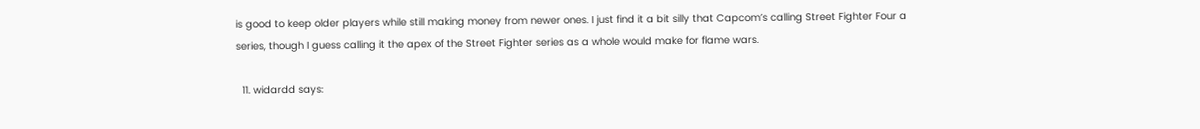is good to keep older players while still making money from newer ones. I just find it a bit silly that Capcom’s calling Street Fighter Four a series, though I guess calling it the apex of the Street Fighter series as a whole would make for flame wars.

  11. widardd says: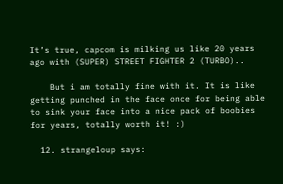It’s true, capcom is milking us like 20 years ago with (SUPER) STREET FIGHTER 2 (TURBO)..

    But i am totally fine with it. It is like getting punched in the face once for being able to sink your face into a nice pack of boobies for years, totally worth it! :)

  12. strangeloup says: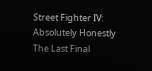Street Fighter IV: Absolutely Honestly The Last Final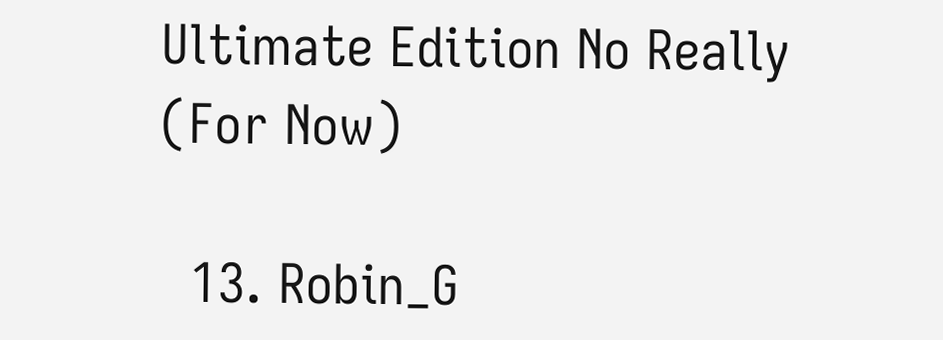Ultimate Edition No Really (For Now)

  13. Robin_G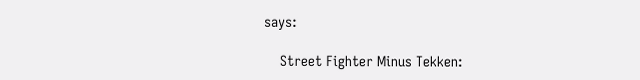says:

    Street Fighter Minus Tekken: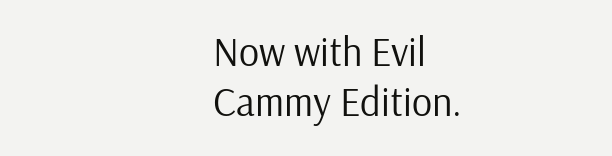Now with Evil Cammy Edition.